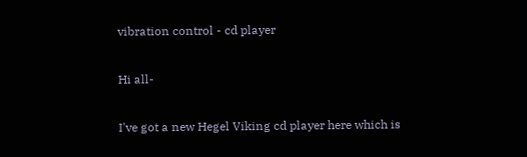vibration control - cd player

Hi all-

I've got a new Hegel Viking cd player here which is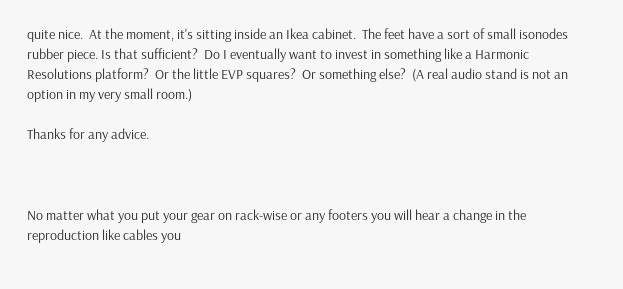quite nice.  At the moment, it's sitting inside an Ikea cabinet.  The feet have a sort of small isonodes rubber piece. Is that sufficient?  Do I eventually want to invest in something like a Harmonic Resolutions platform?  Or the little EVP squares?  Or something else?  (A real audio stand is not an option in my very small room.)

Thanks for any advice.



No matter what you put your gear on rack-wise or any footers you will hear a change in the reproduction like cables you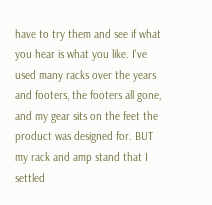have to try them and see if what you hear is what you like. I've used many racks over the years and footers, the footers all gone, and my gear sits on the feet the product was designed for. BUT my rack and amp stand that I settled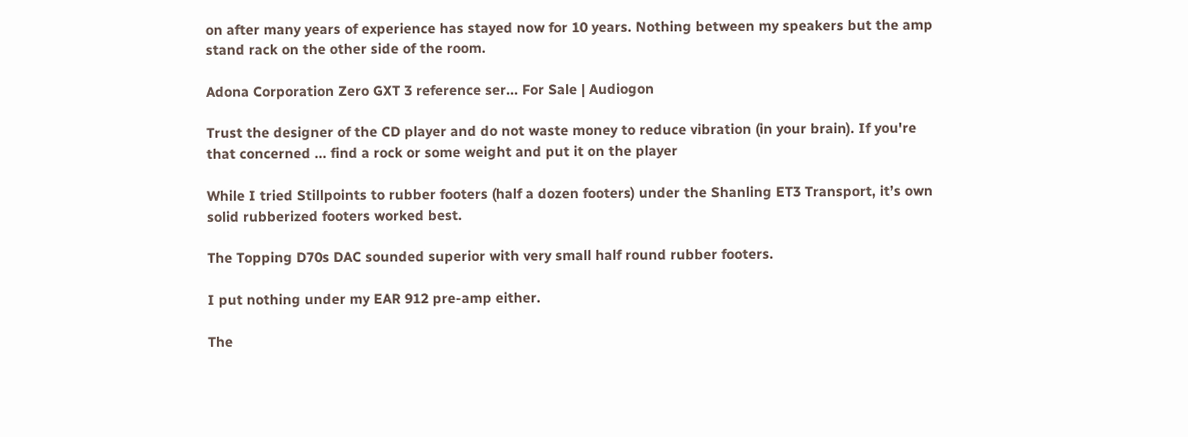on after many years of experience has stayed now for 10 years. Nothing between my speakers but the amp stand rack on the other side of the room.

Adona Corporation Zero GXT 3 reference ser... For Sale | Audiogon

Trust the designer of the CD player and do not waste money to reduce vibration (in your brain). If you're that concerned ... find a rock or some weight and put it on the player

While I tried Stillpoints to rubber footers (half a dozen footers) under the Shanling ET3 Transport, it’s own solid rubberized footers worked best.

The Topping D70s DAC sounded superior with very small half round rubber footers.

I put nothing under my EAR 912 pre-amp either.

The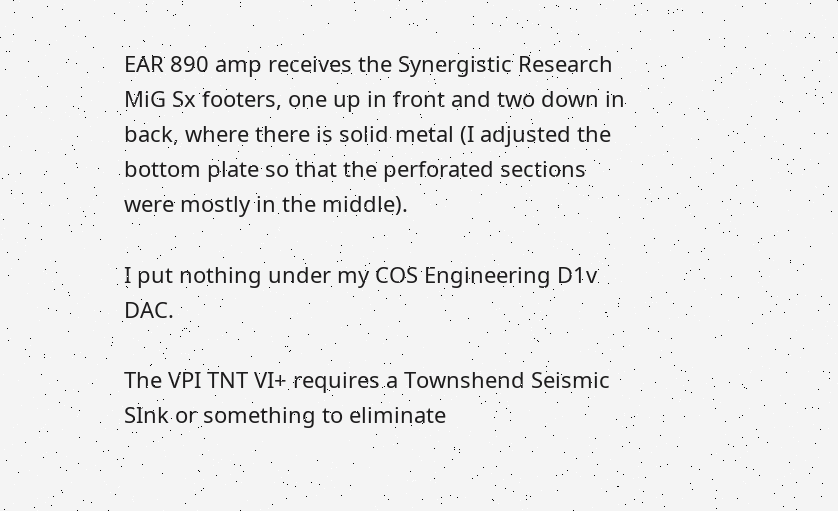EAR 890 amp receives the Synergistic Research MiG Sx footers, one up in front and two down in back, where there is solid metal (I adjusted the bottom plate so that the perforated sections were mostly in the middle).

I put nothing under my COS Engineering D1v DAC.

The VPI TNT VI+ requires a Townshend Seismic SInk or something to eliminate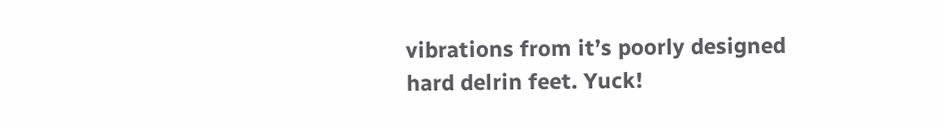vibrations from it’s poorly designed hard delrin feet. Yuck!